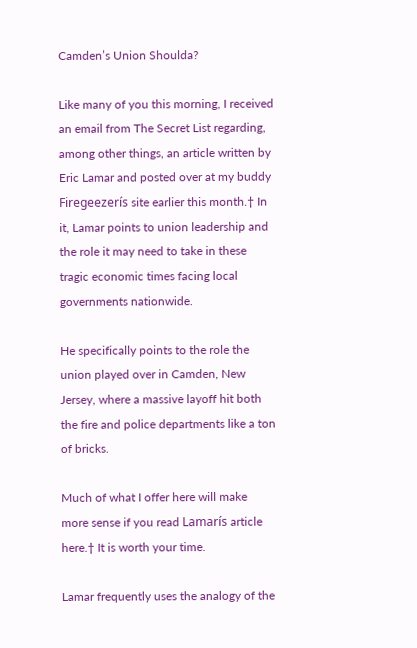Camden’s Union Shoulda?

Like many of you this morning, I received an email from The Secret List regarding, among other things, an article written by Eric Lamar and posted over at my buddy Firegeezerís site earlier this month.† In it, Lamar points to union leadership and the role it may need to take in these tragic economic times facing local governments nationwide.

He specifically points to the role the union played over in Camden, New Jersey, where a massive layoff hit both the fire and police departments like a ton of bricks.

Much of what I offer here will make more sense if you read Lamarís article here.† It is worth your time.

Lamar frequently uses the analogy of the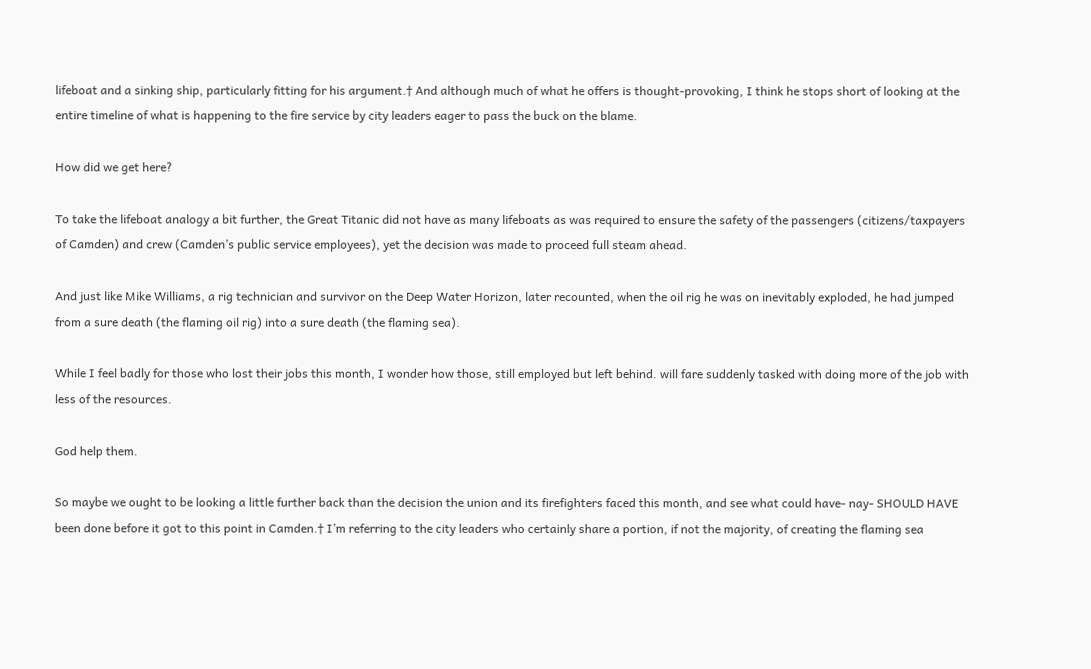lifeboat and a sinking ship, particularly fitting for his argument.† And although much of what he offers is thought-provoking, I think he stops short of looking at the entire timeline of what is happening to the fire service by city leaders eager to pass the buck on the blame.

How did we get here?

To take the lifeboat analogy a bit further, the Great Titanic did not have as many lifeboats as was required to ensure the safety of the passengers (citizens/taxpayers of Camden) and crew (Camden’s public service employees), yet the decision was made to proceed full steam ahead.

And just like Mike Williams, a rig technician and survivor on the Deep Water Horizon, later recounted, when the oil rig he was on inevitably exploded, he had jumped from a sure death (the flaming oil rig) into a sure death (the flaming sea).

While I feel badly for those who lost their jobs this month, I wonder how those, still employed but left behind. will fare suddenly tasked with doing more of the job with less of the resources.

God help them.

So maybe we ought to be looking a little further back than the decision the union and its firefighters faced this month, and see what could have- nay- SHOULD HAVE been done before it got to this point in Camden.† I’m referring to the city leaders who certainly share a portion, if not the majority, of creating the flaming sea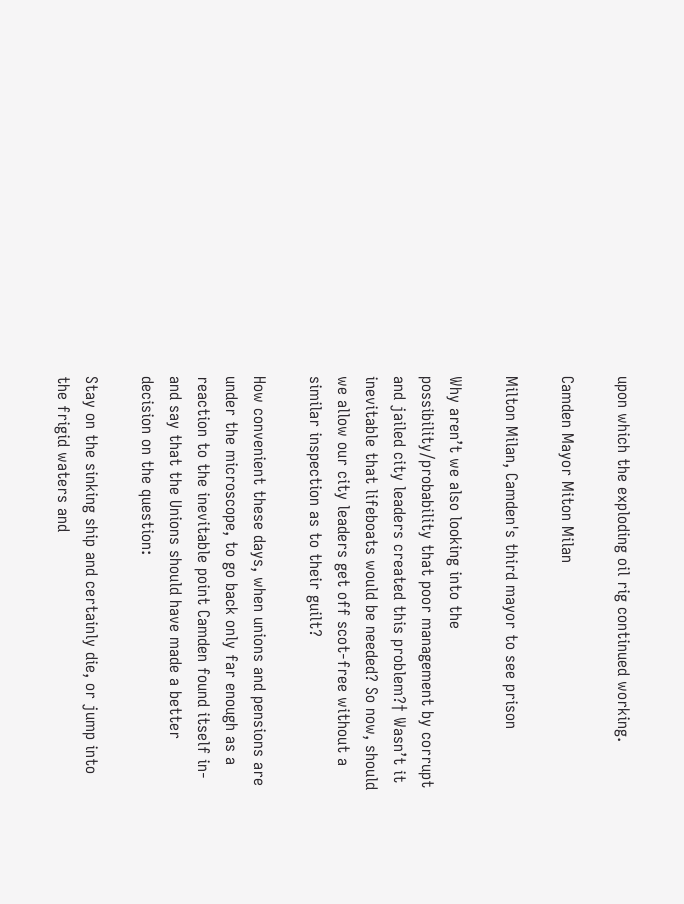upon which the exploding oil rig continued working.

Camden Mayor Miton Milan

Milton Milan, Camden's third mayor to see prison

Why aren’t we also looking into the possibility/probability that poor management by corrupt and jailed city leaders created this problem?† Wasn’t it inevitable that lifeboats would be needed? So now, should we allow our city leaders get off scot-free without a similar inspection as to their guilt?

How convenient these days, when unions and pensions are under the microscope, to go back only far enough as a reaction to the inevitable point Camden found itself in- and say that the Unions should have made a better decision on the question:

Stay on the sinking ship and certainly die, or jump into the frigid waters and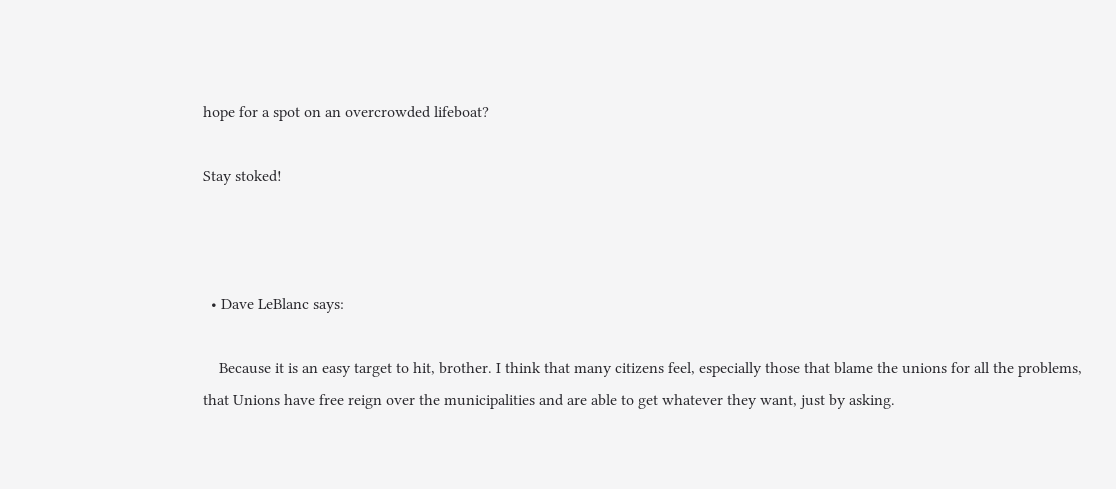hope for a spot on an overcrowded lifeboat?

Stay stoked!



  • Dave LeBlanc says:

    Because it is an easy target to hit, brother. I think that many citizens feel, especially those that blame the unions for all the problems, that Unions have free reign over the municipalities and are able to get whatever they want, just by asking.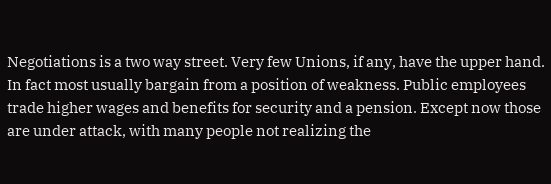Negotiations is a two way street. Very few Unions, if any, have the upper hand. In fact most usually bargain from a position of weakness. Public employees trade higher wages and benefits for security and a pension. Except now those are under attack, with many people not realizing the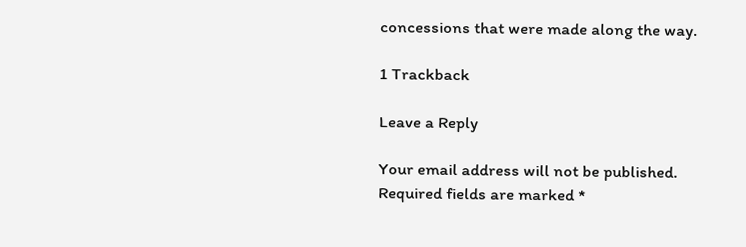concessions that were made along the way.

1 Trackback

Leave a Reply

Your email address will not be published. Required fields are marked *